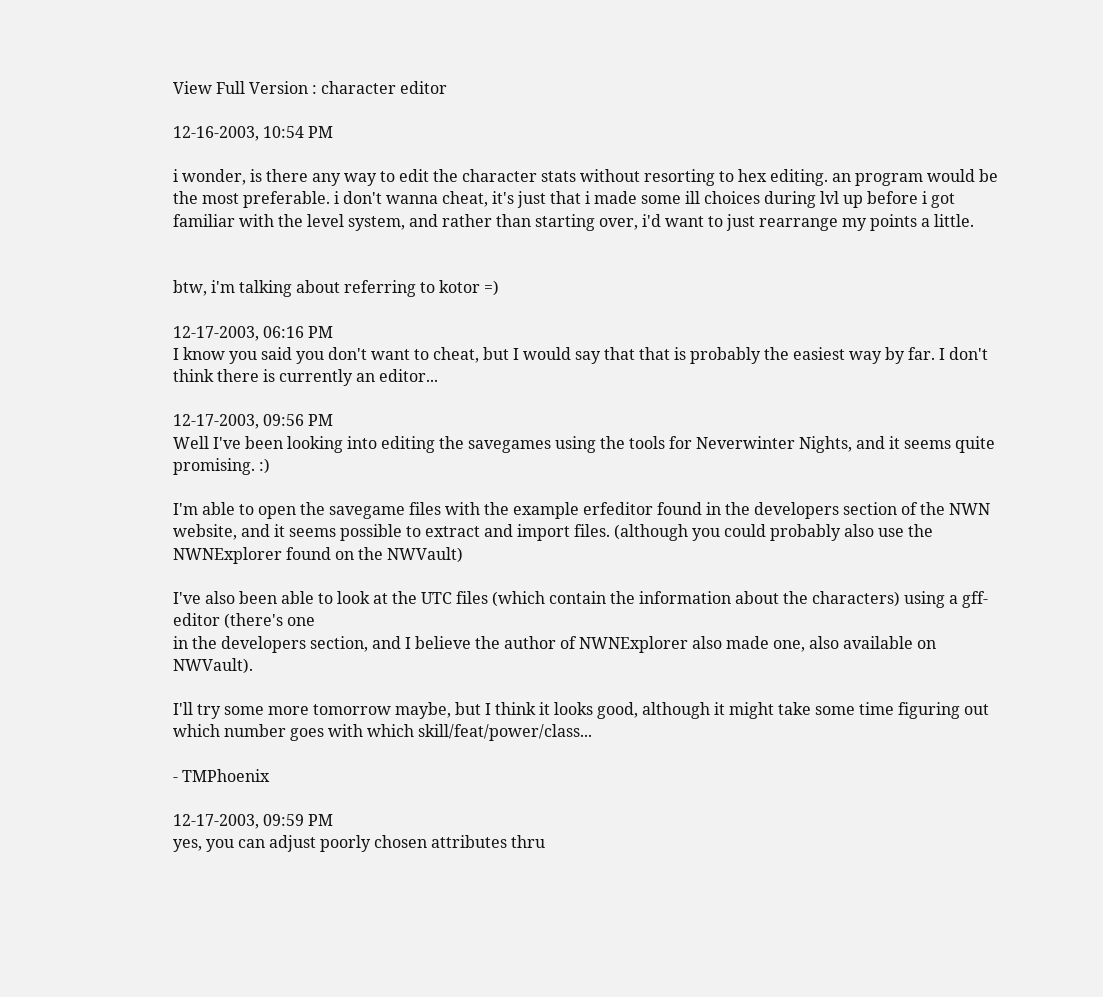View Full Version : character editor

12-16-2003, 10:54 PM

i wonder, is there any way to edit the character stats without resorting to hex editing. an program would be the most preferable. i don't wanna cheat, it's just that i made some ill choices during lvl up before i got familiar with the level system, and rather than starting over, i'd want to just rearrange my points a little.


btw, i'm talking about referring to kotor =)

12-17-2003, 06:16 PM
I know you said you don't want to cheat, but I would say that that is probably the easiest way by far. I don't think there is currently an editor...

12-17-2003, 09:56 PM
Well I've been looking into editing the savegames using the tools for Neverwinter Nights, and it seems quite promising. :)

I'm able to open the savegame files with the example erfeditor found in the developers section of the NWN website, and it seems possible to extract and import files. (although you could probably also use the NWNExplorer found on the NWVault)

I've also been able to look at the UTC files (which contain the information about the characters) using a gff-editor (there's one
in the developers section, and I believe the author of NWNExplorer also made one, also available on NWVault).

I'll try some more tomorrow maybe, but I think it looks good, although it might take some time figuring out which number goes with which skill/feat/power/class...

- TMPhoenix

12-17-2003, 09:59 PM
yes, you can adjust poorly chosen attributes thru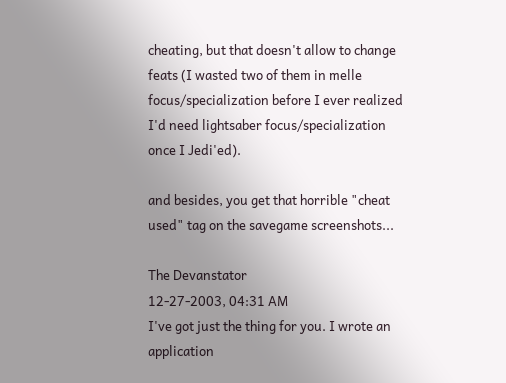cheating, but that doesn't allow to change feats (I wasted two of them in melle focus/specialization before I ever realized I'd need lightsaber focus/specialization once I Jedi'ed).

and besides, you get that horrible "cheat used" tag on the savegame screenshots...

The Devanstator
12-27-2003, 04:31 AM
I've got just the thing for you. I wrote an application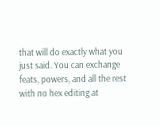that will do exactly what you just said. You can exchange feats, powers, and all the rest with no hex editing at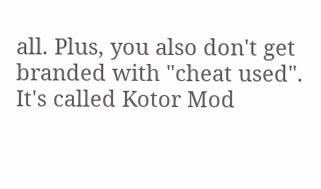all. Plus, you also don't get branded with "cheat used".
It's called Kotor Mod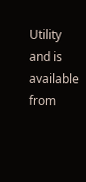Utility and is available from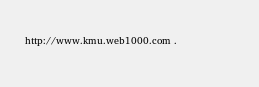http://www.kmu.web1000.com .